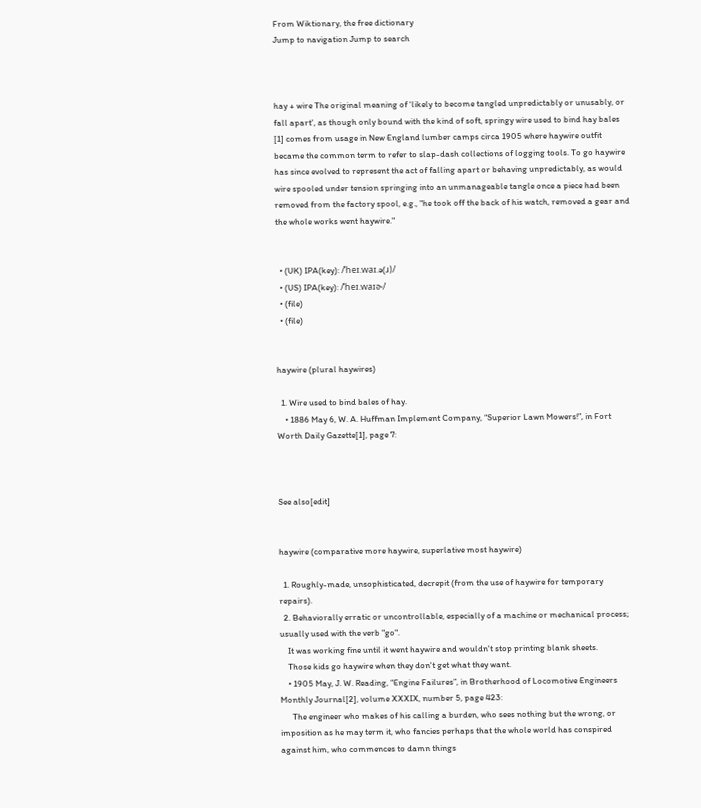From Wiktionary, the free dictionary
Jump to navigation Jump to search



hay + wire The original meaning of 'likely to become tangled unpredictably or unusably, or fall apart', as though only bound with the kind of soft, springy wire used to bind hay bales [1] comes from usage in New England lumber camps circa 1905 where haywire outfit became the common term to refer to slap-dash collections of logging tools. To go haywire has since evolved to represent the act of falling apart or behaving unpredictably, as would wire spooled under tension springing into an unmanageable tangle once a piece had been removed from the factory spool, e.g., "he took off the back of his watch, removed a gear and the whole works went haywire."


  • (UK) IPA(key): /ˈheɪ.waɪ.ə(ɹ)/
  • (US) IPA(key): /ˈheɪ.waɪɚ/
  • (file)
  • (file)


haywire (plural haywires)

  1. Wire used to bind bales of hay.
    • 1886 May 6, W. A. Huffman Implement Company, “Superior Lawn Mowers!”, in Fort Worth Daily Gazette[1], page 7:



See also[edit]


haywire (comparative more haywire, superlative most haywire)

  1. Roughly-made, unsophisticated, decrepit (from the use of haywire for temporary repairs).
  2. Behaviorally erratic or uncontrollable, especially of a machine or mechanical process; usually used with the verb "go".
    It was working fine until it went haywire and wouldn't stop printing blank sheets.
    Those kids go haywire when they don't get what they want.
    • 1905 May, J. W. Reading, “Engine Failures”, in Brotherhood of Locomotive Engineers Monthly Journal[2], volume XXXIX, number 5, page 423:
      The engineer who makes of his calling a burden, who sees nothing but the wrong, or imposition as he may term it, who fancies perhaps that the whole world has conspired against him, who commences to damn things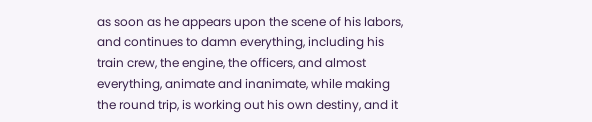as soon as he appears upon the scene of his labors, and continues to damn everything, including his train crew, the engine, the officers, and almost everything, animate and inanimate, while making the round trip, is working out his own destiny, and it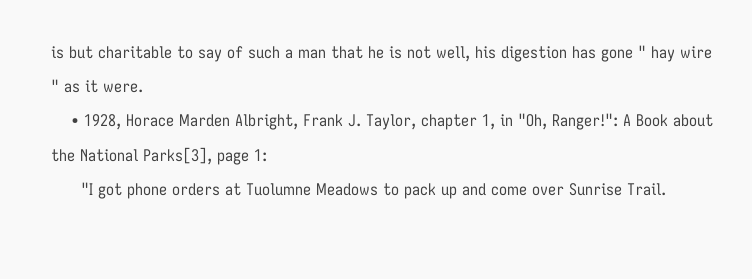is but charitable to say of such a man that he is not well, his digestion has gone " hay wire " as it were.
    • 1928, Horace Marden Albright, Frank J. Taylor, chapter 1, in "Oh, Ranger!": A Book about the National Parks[3], page 1:
      "I got phone orders at Tuolumne Meadows to pack up and come over Sunrise Trail.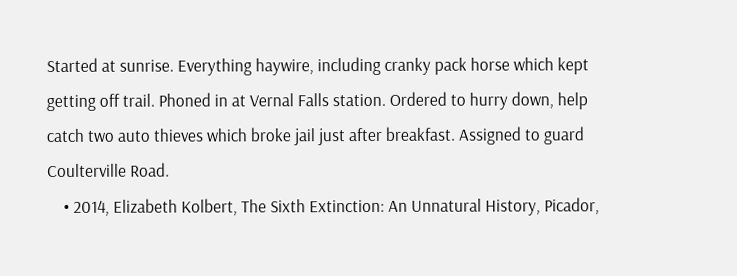Started at sunrise. Everything haywire, including cranky pack horse which kept getting off trail. Phoned in at Vernal Falls station. Ordered to hurry down, help catch two auto thieves which broke jail just after breakfast. Assigned to guard Coulterville Road.
    • 2014, Elizabeth Kolbert, The Sixth Extinction: An Unnatural History, Picador,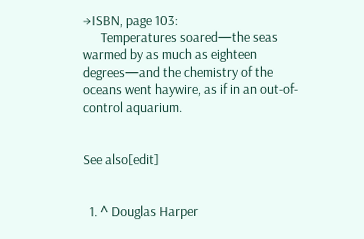→ISBN, page 103:
      Temperatures soared—the seas warmed by as much as eighteen degrees—and the chemistry of the oceans went haywire, as if in an out-of-control aquarium.


See also[edit]


  1. ^ Douglas Harper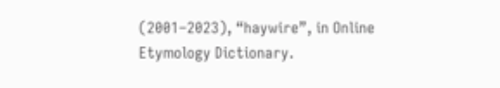(2001–2023), “haywire”, in Online Etymology Dictionary.